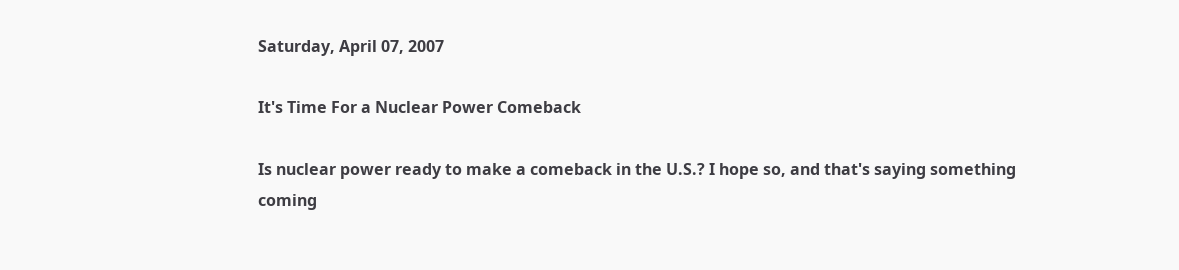Saturday, April 07, 2007

It's Time For a Nuclear Power Comeback

Is nuclear power ready to make a comeback in the U.S.? I hope so, and that's saying something coming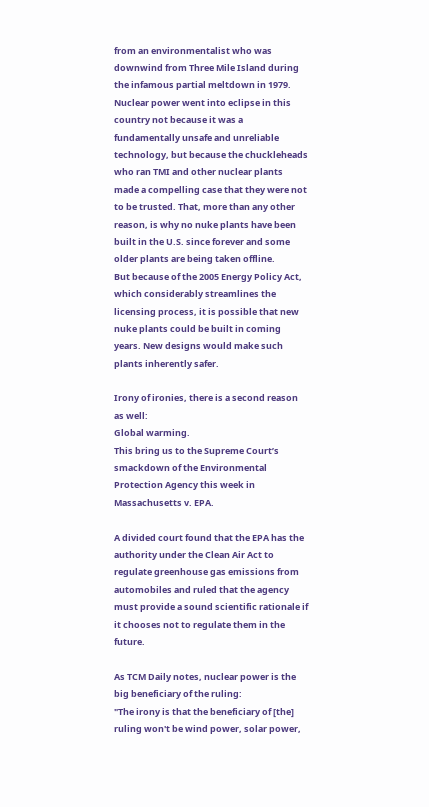from an environmentalist who was downwind from Three Mile Island during the infamous partial meltdown in 1979.
Nuclear power went into eclipse in this country not because it was a fundamentally unsafe and unreliable technology, but because the chuckleheads who ran TMI and other nuclear plants made a compelling case that they were not to be trusted. That, more than any other reason, is why no nuke plants have been built in the U.S. since forever and some older plants are being taken offline.
But because of the 2005 Energy Policy Act, which considerably streamlines the licensing process, it is possible that new nuke plants could be built in coming years. New designs would make such plants inherently safer.

Irony of ironies, there is a second reason as well:
Global warming.
This bring us to the Supreme Court’s smackdown of the Environmental Protection Agency this week in Massachusetts v. EPA.

A divided court found that the EPA has the authority under the Clean Air Act to regulate greenhouse gas emissions from automobiles and ruled that the agency must provide a sound scientific rationale if it chooses not to regulate them in the future.

As TCM Daily notes, nuclear power is the big beneficiary of the ruling:
"The irony is that the beneficiary of [the] ruling won't be wind power, solar power,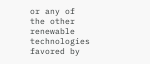or any of the other renewable technologies favored by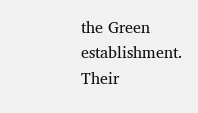the Green establishment. Their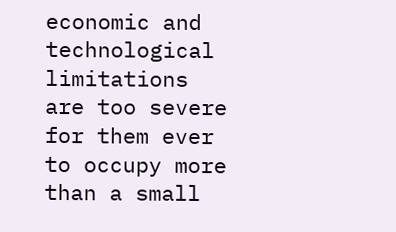economic and technological limitations are too severe for them ever to occupy more than a small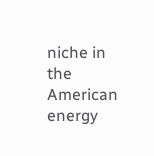niche in the American energy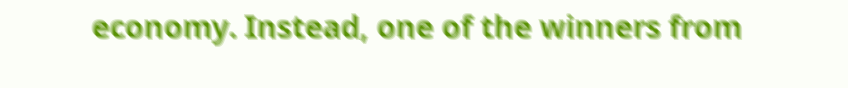economy. Instead, one of the winners from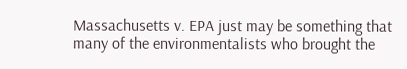Massachusetts v. EPA just may be something that many of the environmentalists who brought the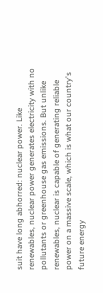suit have long abhorred: nuclear power. Like renewables, nuclear power generates electricity with no pollutants or greenhouse gas emissions. But unlike renewables, nuclear is capable of generating reliable power on a massive scale, which is what our country's future energy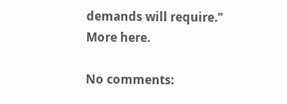demands will require."
More here.

No comments: